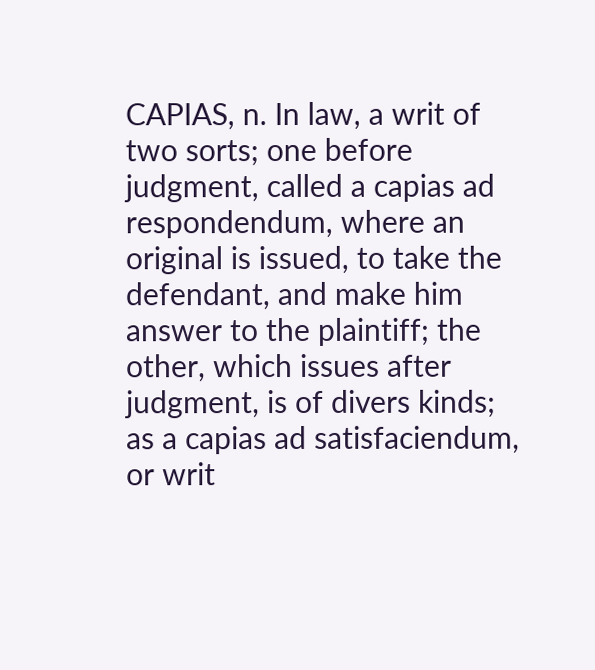CAPIAS, n. In law, a writ of two sorts; one before judgment, called a capias ad respondendum, where an original is issued, to take the defendant, and make him answer to the plaintiff; the other, which issues after judgment, is of divers kinds; as a capias ad satisfaciendum, or writ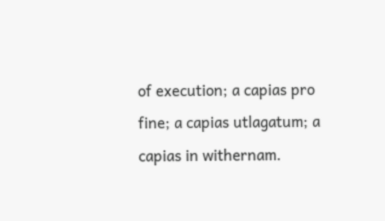of execution; a capias pro fine; a capias utlagatum; a capias in withernam.